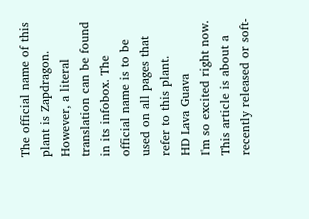The official name of this plant is Zapdragon. However, a literal translation can be found in its infobox. The official name is to be used on all pages that refer to this plant.
HD Lava Guava
I'm so excited right now.
This article is about a recently released or soft-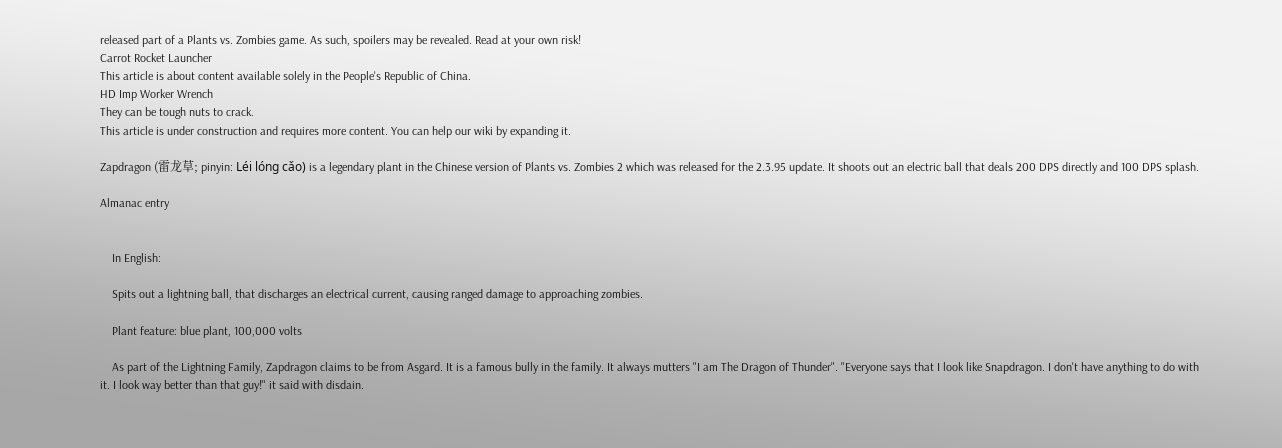released part of a Plants vs. Zombies game. As such, spoilers may be revealed. Read at your own risk!
Carrot Rocket Launcher
This article is about content available solely in the People's Republic of China.
HD Imp Worker Wrench
They can be tough nuts to crack.
This article is under construction and requires more content. You can help our wiki by expanding it.

Zapdragon (雷龙草; pinyin: Léi lóng cǎo) is a legendary plant in the Chinese version of Plants vs. Zombies 2 which was released for the 2.3.95 update. It shoots out an electric ball that deals 200 DPS directly and 100 DPS splash.

Almanac entry


    In English:

    Spits out a lightning ball, that discharges an electrical current, causing ranged damage to approaching zombies.

    Plant feature: blue plant, 100,000 volts

    As part of the Lightning Family, Zapdragon claims to be from Asgard. It is a famous bully in the family. It always mutters "I am The Dragon of Thunder". "Everyone says that I look like Snapdragon. I don't have anything to do with it. I look way better than that guy!" it said with disdain.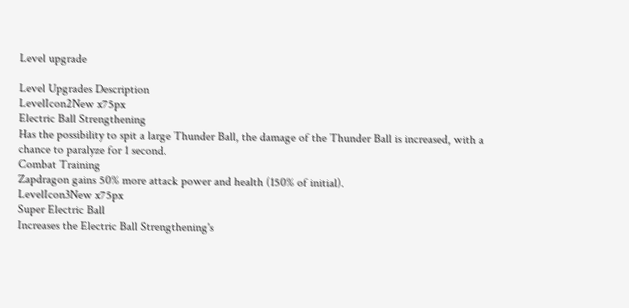Level upgrade

Level Upgrades Description
LevelIcon2New x75px
Electric Ball Strengthening
Has the possibility to spit a large Thunder Ball, the damage of the Thunder Ball is increased, with a chance to paralyze for 1 second.
Combat Training
Zapdragon gains 50% more attack power and health (150% of initial).
LevelIcon3New x75px
Super Electric Ball
Increases the Electric Ball Strengthening's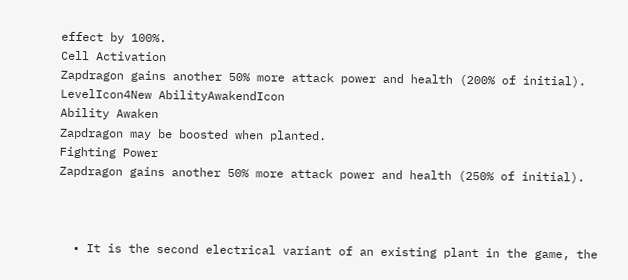effect by 100%.
Cell Activation
Zapdragon gains another 50% more attack power and health (200% of initial).
LevelIcon4New AbilityAwakendIcon
Ability Awaken
Zapdragon may be boosted when planted.
Fighting Power
Zapdragon gains another 50% more attack power and health (250% of initial).



  • It is the second electrical variant of an existing plant in the game, the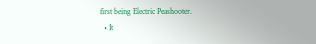first being Electric Peashooter.
  • It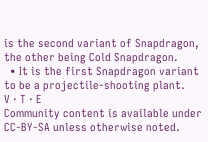is the second variant of Snapdragon, the other being Cold Snapdragon.
  • It is the first Snapdragon variant to be a projectile-shooting plant.
V · T · E
Community content is available under CC-BY-SA unless otherwise noted.